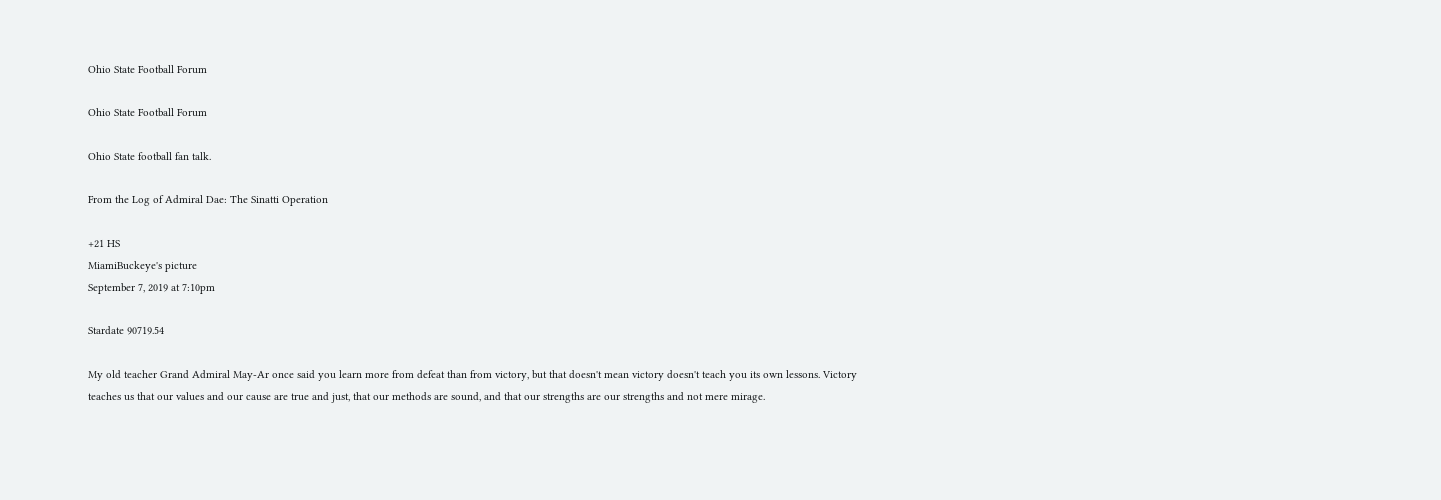Ohio State Football Forum

Ohio State Football Forum

Ohio State football fan talk.

From the Log of Admiral Dae: The Sinatti Operation

+21 HS
MiamiBuckeye's picture
September 7, 2019 at 7:10pm

Stardate 90719.54

My old teacher Grand Admiral May-Ar once said you learn more from defeat than from victory, but that doesn't mean victory doesn't teach you its own lessons. Victory teaches us that our values and our cause are true and just, that our methods are sound, and that our strengths are our strengths and not mere mirage.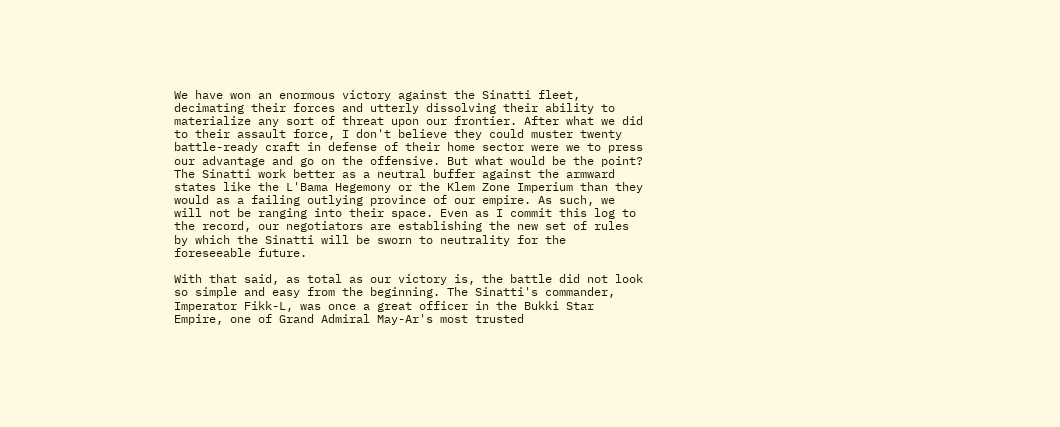We have won an enormous victory against the Sinatti fleet, decimating their forces and utterly dissolving their ability to materialize any sort of threat upon our frontier. After what we did to their assault force, I don't believe they could muster twenty battle-ready craft in defense of their home sector were we to press our advantage and go on the offensive. But what would be the point? The Sinatti work better as a neutral buffer against the armward states like the L'Bama Hegemony or the Klem Zone Imperium than they would as a failing outlying province of our empire. As such, we will not be ranging into their space. Even as I commit this log to the record, our negotiators are establishing the new set of rules by which the Sinatti will be sworn to neutrality for the foreseeable future.

With that said, as total as our victory is, the battle did not look so simple and easy from the beginning. The Sinatti's commander, Imperator Fikk-L, was once a great officer in the Bukki Star Empire, one of Grand Admiral May-Ar's most trusted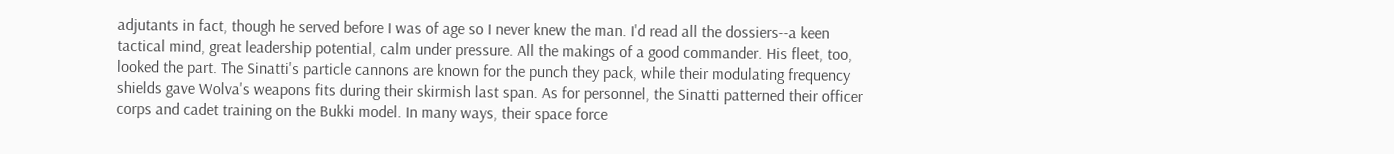adjutants in fact, though he served before I was of age so I never knew the man. I'd read all the dossiers--a keen tactical mind, great leadership potential, calm under pressure. All the makings of a good commander. His fleet, too, looked the part. The Sinatti's particle cannons are known for the punch they pack, while their modulating frequency shields gave Wolva's weapons fits during their skirmish last span. As for personnel, the Sinatti patterned their officer corps and cadet training on the Bukki model. In many ways, their space force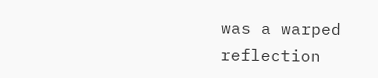was a warped reflection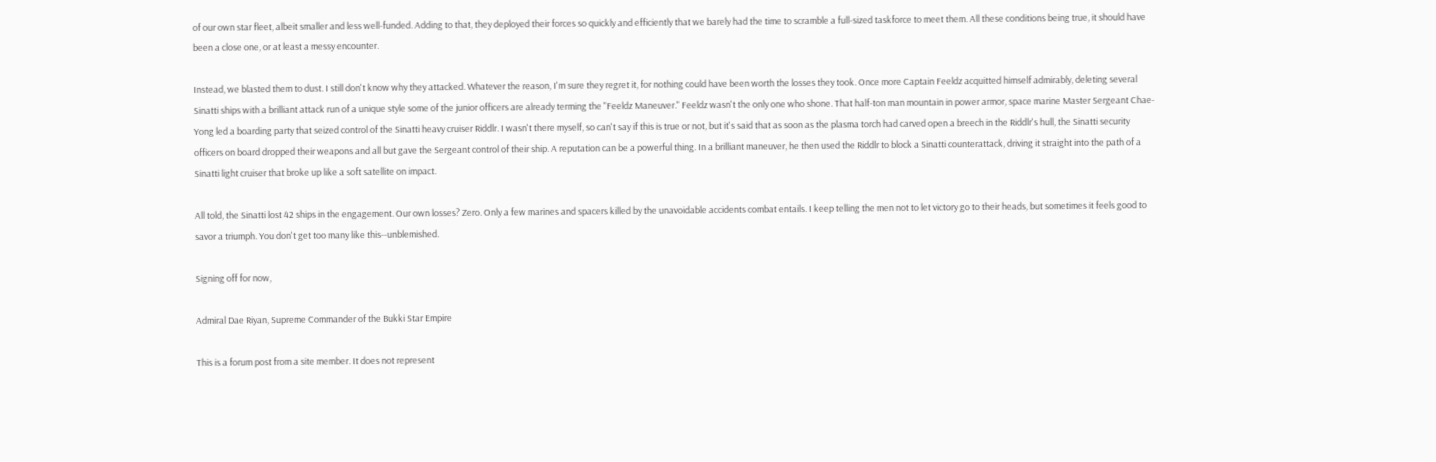of our own star fleet, albeit smaller and less well-funded. Adding to that, they deployed their forces so quickly and efficiently that we barely had the time to scramble a full-sized taskforce to meet them. All these conditions being true, it should have been a close one, or at least a messy encounter.

Instead, we blasted them to dust. I still don't know why they attacked. Whatever the reason, I'm sure they regret it, for nothing could have been worth the losses they took. Once more Captain Feeldz acquitted himself admirably, deleting several Sinatti ships with a brilliant attack run of a unique style some of the junior officers are already terming the "Feeldz Maneuver." Feeldz wasn't the only one who shone. That half-ton man mountain in power armor, space marine Master Sergeant Chae-Yong led a boarding party that seized control of the Sinatti heavy cruiser Riddlr. I wasn't there myself, so can't say if this is true or not, but it's said that as soon as the plasma torch had carved open a breech in the Riddlr's hull, the Sinatti security officers on board dropped their weapons and all but gave the Sergeant control of their ship. A reputation can be a powerful thing. In a brilliant maneuver, he then used the Riddlr to block a Sinatti counterattack, driving it straight into the path of a Sinatti light cruiser that broke up like a soft satellite on impact.

All told, the Sinatti lost 42 ships in the engagement. Our own losses? Zero. Only a few marines and spacers killed by the unavoidable accidents combat entails. I keep telling the men not to let victory go to their heads, but sometimes it feels good to savor a triumph. You don't get too many like this--unblemished.

Signing off for now,

Admiral Dae Riyan, Supreme Commander of the Bukki Star Empire

This is a forum post from a site member. It does not represent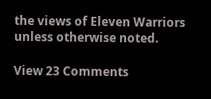the views of Eleven Warriors unless otherwise noted.

View 23 Comments